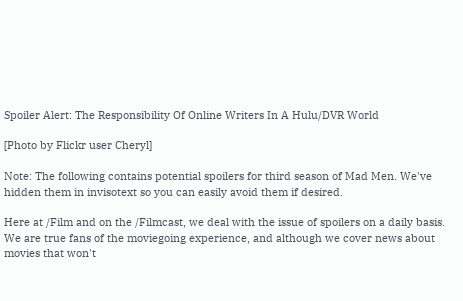Spoiler Alert: The Responsibility Of Online Writers In A Hulu/DVR World

[Photo by Flickr user Cheryl]

Note: The following contains potential spoilers for third season of Mad Men. We've hidden them in invisotext so you can easily avoid them if desired.

Here at /Film and on the /Filmcast, we deal with the issue of spoilers on a daily basis. We are true fans of the moviegoing experience, and although we cover news about movies that won't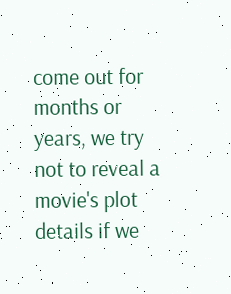come out for months or years, we try not to reveal a movie's plot details if we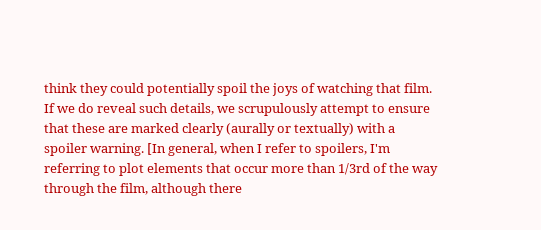think they could potentially spoil the joys of watching that film. If we do reveal such details, we scrupulously attempt to ensure that these are marked clearly (aurally or textually) with a spoiler warning. [In general, when I refer to spoilers, I'm referring to plot elements that occur more than 1/3rd of the way through the film, although there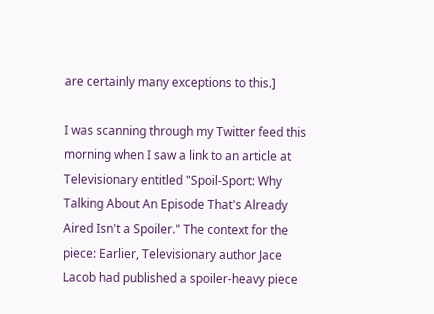are certainly many exceptions to this.]

I was scanning through my Twitter feed this morning when I saw a link to an article at Televisionary entitled "Spoil-Sport: Why Talking About An Episode That's Already Aired Isn't a Spoiler." The context for the piece: Earlier, Televisionary author Jace Lacob had published a spoiler-heavy piece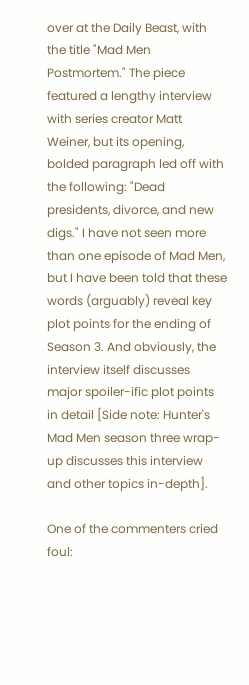over at the Daily Beast, with the title "Mad Men Postmortem." The piece featured a lengthy interview with series creator Matt Weiner, but its opening, bolded paragraph led off with the following: "Dead presidents, divorce, and new digs." I have not seen more than one episode of Mad Men, but I have been told that these words (arguably) reveal key plot points for the ending of Season 3. And obviously, the interview itself discusses major spoiler-ific plot points in detail [Side note: Hunter's Mad Men season three wrap-up discusses this interview and other topics in-depth].

One of the commenters cried foul: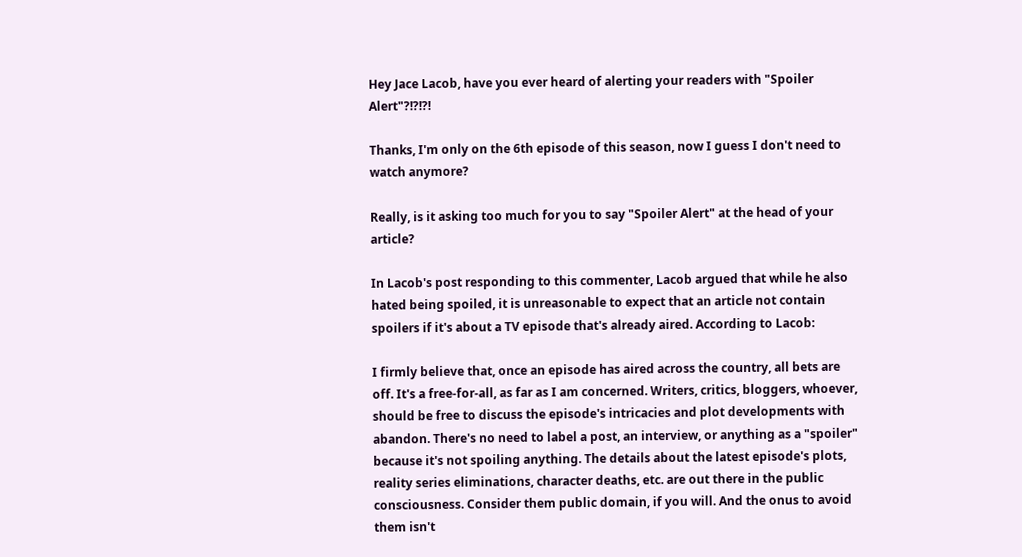Hey Jace Lacob, have you ever heard of alerting your readers with "Spoiler Alert"?!?!?!

Thanks, I'm only on the 6th episode of this season, now I guess I don't need to watch anymore?

Really, is it asking too much for you to say "Spoiler Alert" at the head of your article?

In Lacob's post responding to this commenter, Lacob argued that while he also hated being spoiled, it is unreasonable to expect that an article not contain spoilers if it's about a TV episode that's already aired. According to Lacob:

I firmly believe that, once an episode has aired across the country, all bets are off. It's a free-for-all, as far as I am concerned. Writers, critics, bloggers, whoever, should be free to discuss the episode's intricacies and plot developments with abandon. There's no need to label a post, an interview, or anything as a "spoiler" because it's not spoiling anything. The details about the latest episode's plots, reality series eliminations, character deaths, etc. are out there in the public consciousness. Consider them public domain, if you will. And the onus to avoid them isn't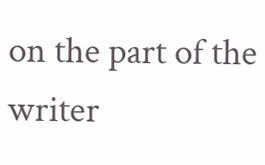on the part of the writer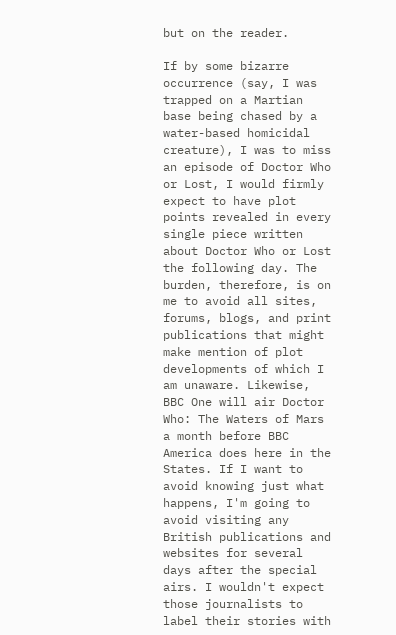but on the reader.

If by some bizarre occurrence (say, I was trapped on a Martian base being chased by a water-based homicidal creature), I was to miss an episode of Doctor Who or Lost, I would firmly expect to have plot points revealed in every single piece written about Doctor Who or Lost the following day. The burden, therefore, is on me to avoid all sites, forums, blogs, and print publications that might make mention of plot developments of which I am unaware. Likewise, BBC One will air Doctor Who: The Waters of Mars a month before BBC America does here in the States. If I want to avoid knowing just what happens, I'm going to avoid visiting any British publications and websites for several days after the special airs. I wouldn't expect those journalists to label their stories with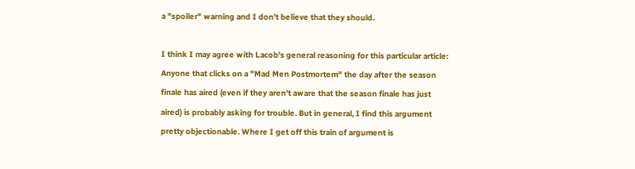a "spoiler" warning and I don't believe that they should.

I think I may agree with Lacob's general reasoning for this particular article: Anyone that clicks on a "Mad Men Postmortem" the day after the season finale has aired (even if they aren't aware that the season finale has just aired) is probably asking for trouble. But in general, I find this argument pretty objectionable. Where I get off this train of argument is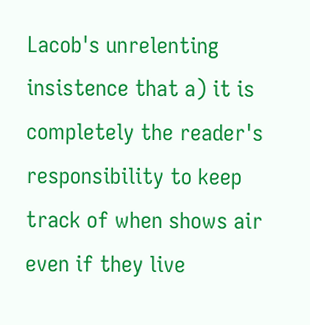Lacob's unrelenting insistence that a) it is completely the reader's responsibility to keep track of when shows air even if they live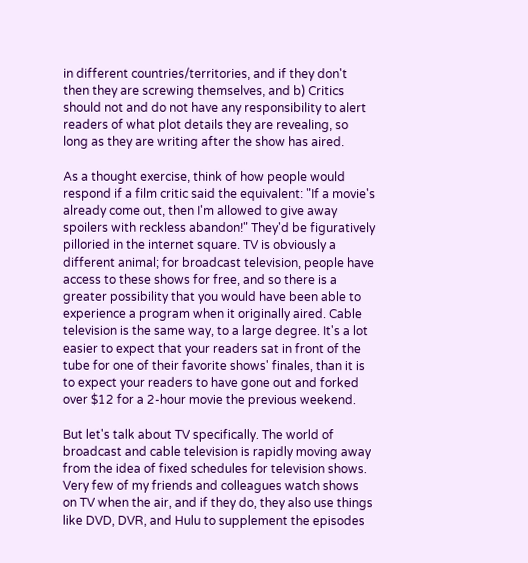in different countries/territories, and if they don't then they are screwing themselves, and b) Critics should not and do not have any responsibility to alert readers of what plot details they are revealing, so long as they are writing after the show has aired.

As a thought exercise, think of how people would respond if a film critic said the equivalent: "If a movie's already come out, then I'm allowed to give away spoilers with reckless abandon!" They'd be figuratively pilloried in the internet square. TV is obviously a different animal; for broadcast television, people have access to these shows for free, and so there is a greater possibility that you would have been able to experience a program when it originally aired. Cable television is the same way, to a large degree. It's a lot easier to expect that your readers sat in front of the tube for one of their favorite shows' finales, than it is to expect your readers to have gone out and forked over $12 for a 2-hour movie the previous weekend.

But let's talk about TV specifically. The world of broadcast and cable television is rapidly moving away from the idea of fixed schedules for television shows. Very few of my friends and colleagues watch shows on TV when the air, and if they do, they also use things like DVD, DVR, and Hulu to supplement the episodes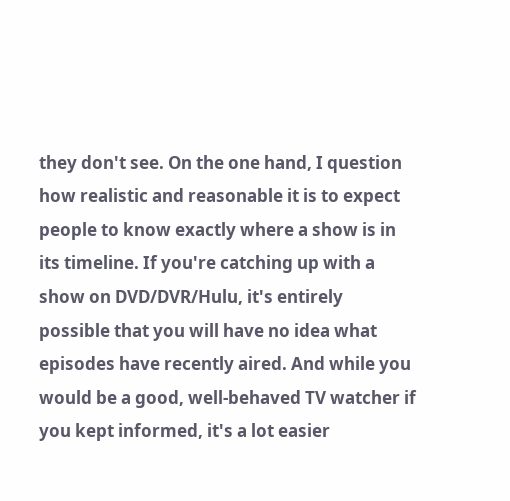they don't see. On the one hand, I question how realistic and reasonable it is to expect people to know exactly where a show is in its timeline. If you're catching up with a show on DVD/DVR/Hulu, it's entirely possible that you will have no idea what episodes have recently aired. And while you would be a good, well-behaved TV watcher if you kept informed, it's a lot easier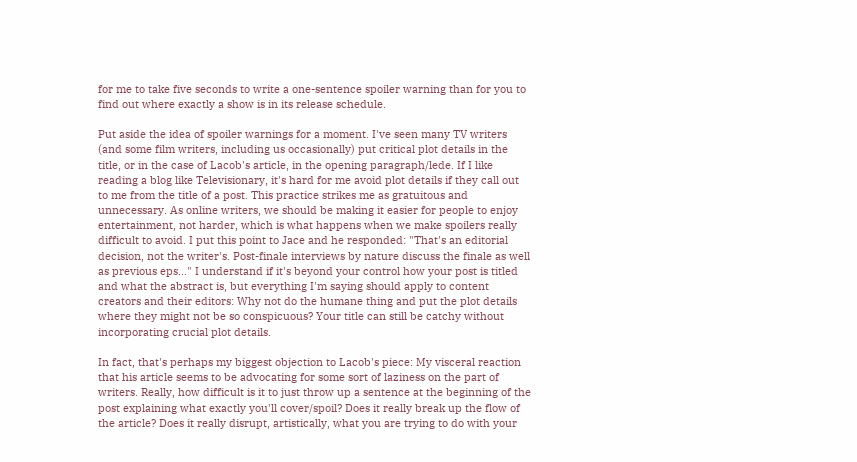for me to take five seconds to write a one-sentence spoiler warning than for you to find out where exactly a show is in its release schedule.

Put aside the idea of spoiler warnings for a moment. I've seen many TV writers (and some film writers, including us occasionally) put critical plot details in the title, or in the case of Lacob's article, in the opening paragraph/lede. If I like reading a blog like Televisionary, it's hard for me avoid plot details if they call out to me from the title of a post. This practice strikes me as gratuitous and unnecessary. As online writers, we should be making it easier for people to enjoy entertainment, not harder, which is what happens when we make spoilers really difficult to avoid. I put this point to Jace and he responded: "That's an editorial decision, not the writer's. Post-finale interviews by nature discuss the finale as well as previous eps..." I understand if it's beyond your control how your post is titled and what the abstract is, but everything I'm saying should apply to content creators and their editors: Why not do the humane thing and put the plot details where they might not be so conspicuous? Your title can still be catchy without incorporating crucial plot details.

In fact, that's perhaps my biggest objection to Lacob's piece: My visceral reaction that his article seems to be advocating for some sort of laziness on the part of writers. Really, how difficult is it to just throw up a sentence at the beginning of the post explaining what exactly you'll cover/spoil? Does it really break up the flow of the article? Does it really disrupt, artistically, what you are trying to do with your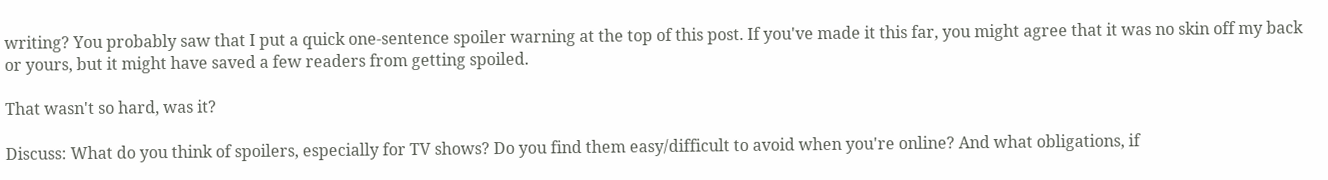writing? You probably saw that I put a quick one-sentence spoiler warning at the top of this post. If you've made it this far, you might agree that it was no skin off my back or yours, but it might have saved a few readers from getting spoiled.

That wasn't so hard, was it?

Discuss: What do you think of spoilers, especially for TV shows? Do you find them easy/difficult to avoid when you're online? And what obligations, if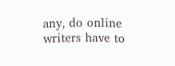any, do online writers have to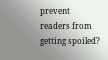prevent readers from getting spoiled?